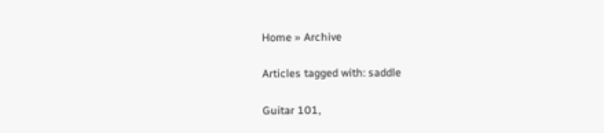Home » Archive

Articles tagged with: saddle

Guitar 101,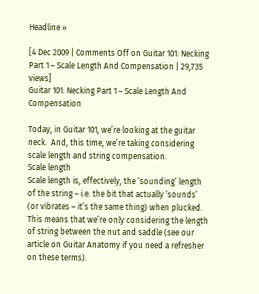Headline »

[4 Dec 2009 | Comments Off on Guitar 101: Necking Part 1 – Scale Length And Compensation | 29,735 views]
Guitar 101: Necking Part 1 – Scale Length And Compensation

Today, in Guitar 101, we’re looking at the guitar neck.  And, this time, we’re taking considering scale length and string compensation.
Scale length
Scale length is, effectively, the ‘sounding’ length of the string – i.e. the bit that actually ‘sounds’ (or vibrates – it’s the same thing) when plucked.  This means that we’re only considering the length of string between the nut and saddle (see our article on Guitar Anatomy if you need a refresher on these terms).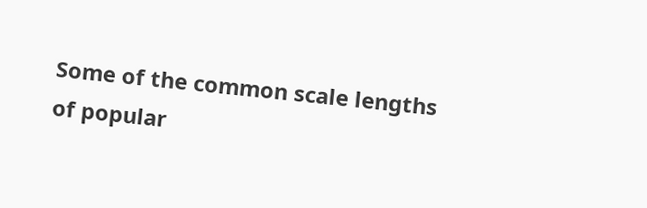Some of the common scale lengths of popular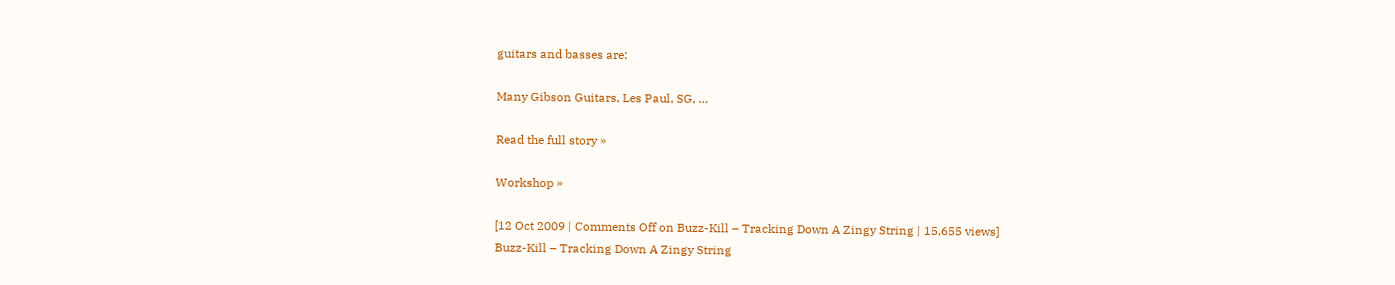guitars and basses are:

Many Gibson Guitars, Les Paul, SG, …

Read the full story »

Workshop »

[12 Oct 2009 | Comments Off on Buzz-Kill – Tracking Down A Zingy String | 15,655 views]
Buzz-Kill – Tracking Down A Zingy String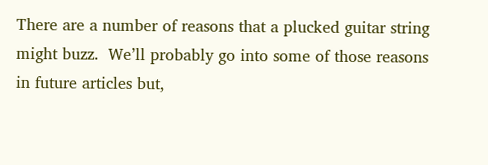There are a number of reasons that a plucked guitar string might buzz.  We’ll probably go into some of those reasons in future articles but,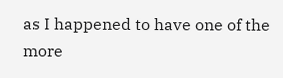as I happened to have one of the more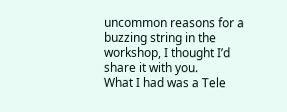uncommon reasons for a buzzing string in the workshop, I thought I’d share it with you.
What I had was a Tele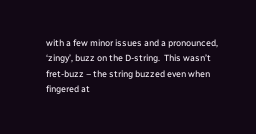with a few minor issues and a pronounced, ‘zingy’, buzz on the D-string.  This wasn’t fret-buzz – the string buzzed even when fingered at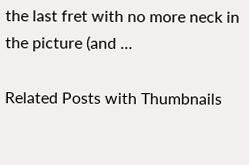the last fret with no more neck in the picture (and …

Related Posts with Thumbnails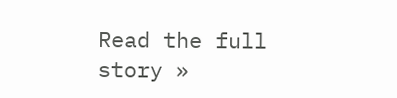Read the full story »